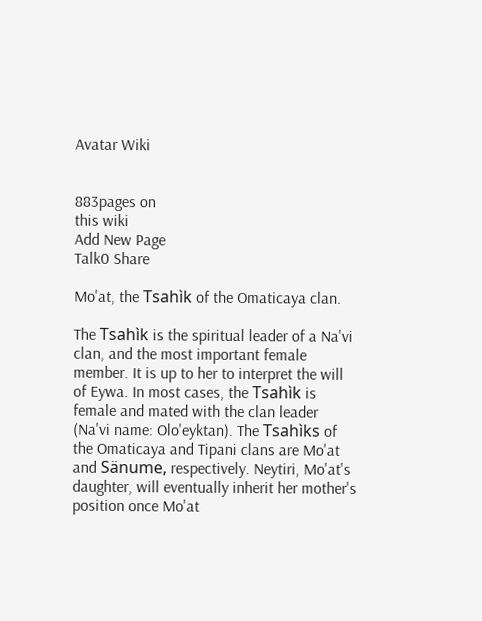Avatar Wiki


883pages on
this wiki
Add New Page
Talk0 Share

Mo'at, the Tsahìk of the Omaticaya clan.

The Tsahìk is the spiritual leader of a Na'vi clan, and the most important female member. It is up to her to interpret the will of Eywa. In most cases, the Tsahìk is female and mated with the clan leader (Na'vi name: Olo'eyktan). The Tsahìks of the Omaticaya and Tipani clans are Mo'at and Sänume, respectively. Neytiri, Mo'at's daughter, will eventually inherit her mother's position once Mo'at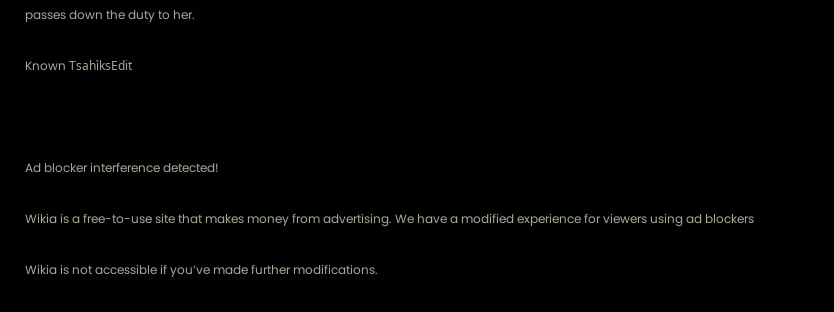passes down the duty to her.

Known TsahìksEdit



Ad blocker interference detected!

Wikia is a free-to-use site that makes money from advertising. We have a modified experience for viewers using ad blockers

Wikia is not accessible if you’ve made further modifications.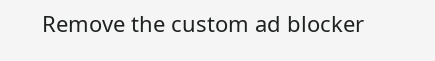Remove the custom ad blocker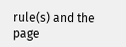rule(s) and the page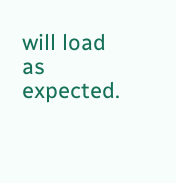will load as expected.